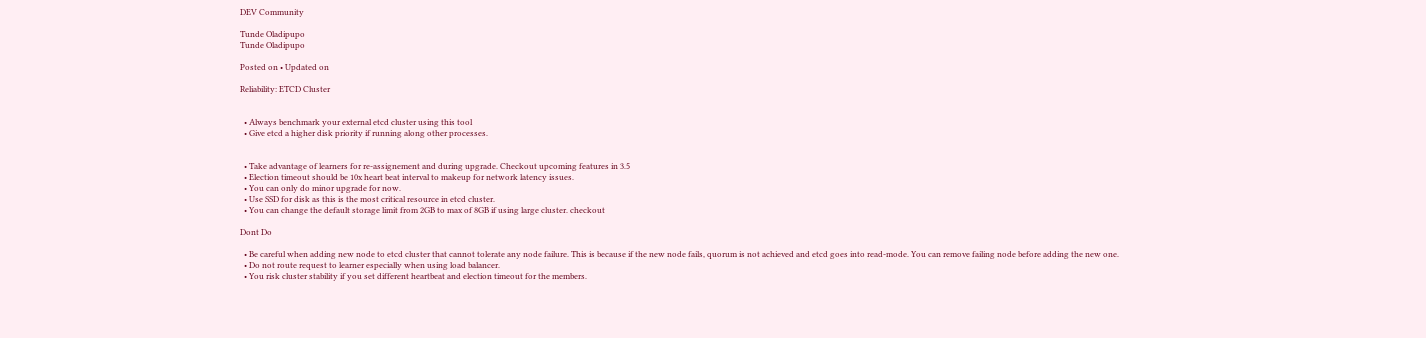DEV Community

Tunde Oladipupo
Tunde Oladipupo

Posted on • Updated on

Reliability: ETCD Cluster


  • Always benchmark your external etcd cluster using this tool
  • Give etcd a higher disk priority if running along other processes.


  • Take advantage of learners for re-assignement and during upgrade. Checkout upcoming features in 3.5
  • Election timeout should be 10x heart beat interval to makeup for network latency issues.
  • You can only do minor upgrade for now.
  • Use SSD for disk as this is the most critical resource in etcd cluster.
  • You can change the default storage limit from 2GB to max of 8GB if using large cluster. checkout

Dont Do

  • Be careful when adding new node to etcd cluster that cannot tolerate any node failure. This is because if the new node fails, quorum is not achieved and etcd goes into read-mode. You can remove failing node before adding the new one.
  • Do not route request to learner especially when using load balancer.
  • You risk cluster stability if you set different heartbeat and election timeout for the members.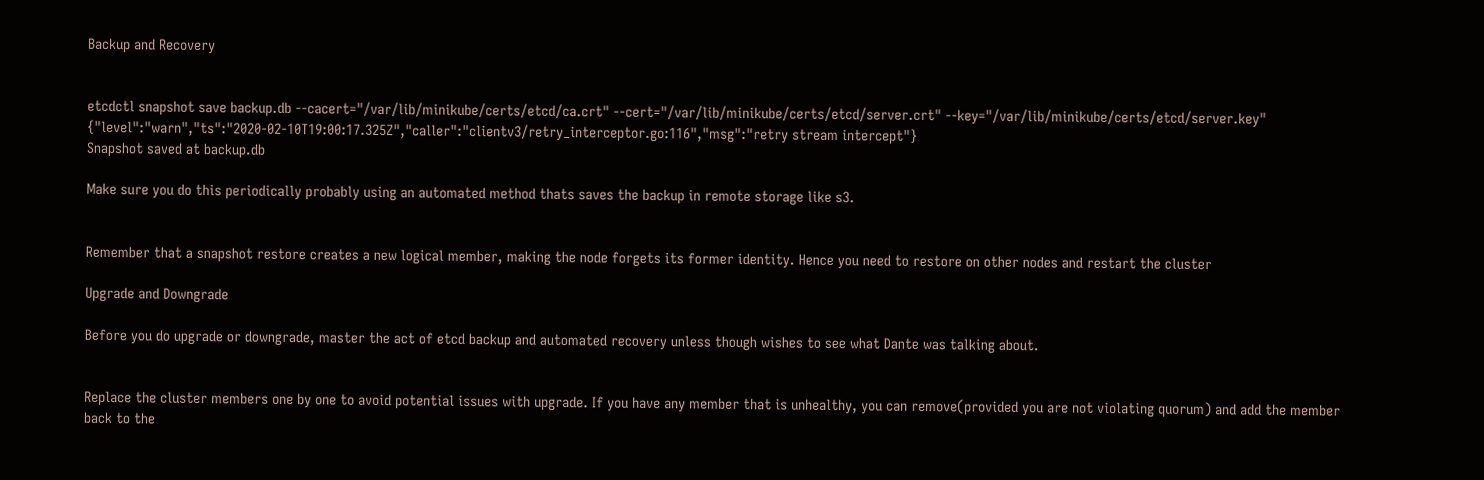Backup and Recovery


etcdctl snapshot save backup.db --cacert="/var/lib/minikube/certs/etcd/ca.crt" --cert="/var/lib/minikube/certs/etcd/server.crt" --key="/var/lib/minikube/certs/etcd/server.key"
{"level":"warn","ts":"2020-02-10T19:00:17.325Z","caller":"clientv3/retry_interceptor.go:116","msg":"retry stream intercept"}
Snapshot saved at backup.db

Make sure you do this periodically probably using an automated method thats saves the backup in remote storage like s3.


Remember that a snapshot restore creates a new logical member, making the node forgets its former identity. Hence you need to restore on other nodes and restart the cluster

Upgrade and Downgrade

Before you do upgrade or downgrade, master the act of etcd backup and automated recovery unless though wishes to see what Dante was talking about.


Replace the cluster members one by one to avoid potential issues with upgrade. If you have any member that is unhealthy, you can remove(provided you are not violating quorum) and add the member back to the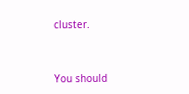cluster.


You should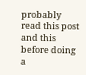probably read this post and this before doing a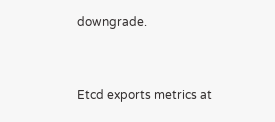downgrade.


Etcd exports metrics at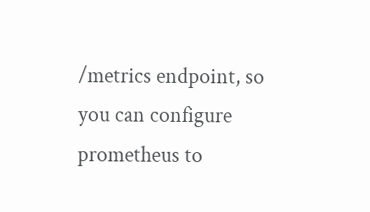/metrics endpoint, so you can configure prometheus to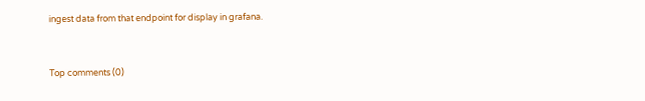ingest data from that endpoint for display in grafana.


Top comments (0)